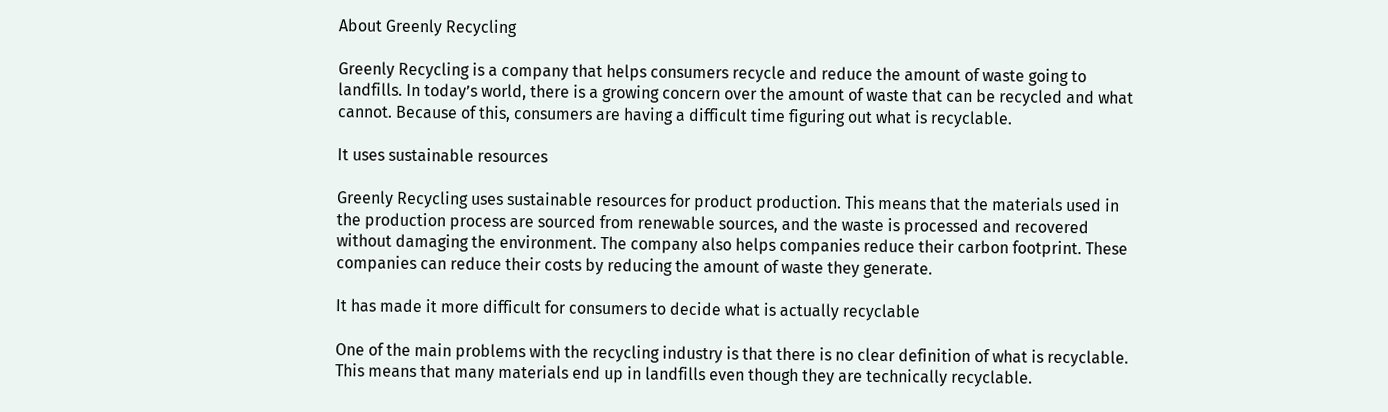About Greenly Recycling

Greenly Recycling is a company that helps consumers recycle and reduce the amount of waste going to landfills. In today’s world, there is a growing concern over the amount of waste that can be recycled and what cannot. Because of this, consumers are having a difficult time figuring out what is recyclable.

It uses sustainable resources

Greenly Recycling uses sustainable resources for product production. This means that the materials used in the production process are sourced from renewable sources, and the waste is processed and recovered without damaging the environment. The company also helps companies reduce their carbon footprint. These companies can reduce their costs by reducing the amount of waste they generate.

It has made it more difficult for consumers to decide what is actually recyclable

One of the main problems with the recycling industry is that there is no clear definition of what is recyclable. This means that many materials end up in landfills even though they are technically recyclable.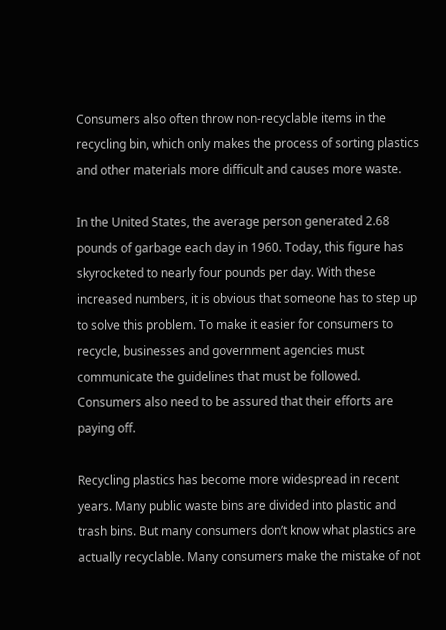Consumers also often throw non-recyclable items in the recycling bin, which only makes the process of sorting plastics and other materials more difficult and causes more waste.

In the United States, the average person generated 2.68 pounds of garbage each day in 1960. Today, this figure has skyrocketed to nearly four pounds per day. With these increased numbers, it is obvious that someone has to step up to solve this problem. To make it easier for consumers to recycle, businesses and government agencies must communicate the guidelines that must be followed. Consumers also need to be assured that their efforts are paying off.

Recycling plastics has become more widespread in recent years. Many public waste bins are divided into plastic and trash bins. But many consumers don’t know what plastics are actually recyclable. Many consumers make the mistake of not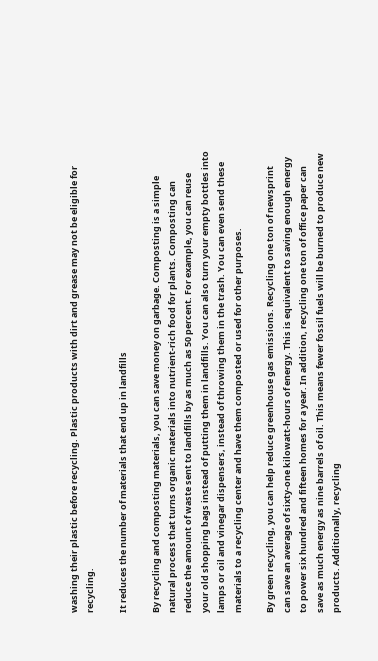washing their plastic before recycling. Plastic products with dirt and grease may not be eligible for recycling.

It reduces the number of materials that end up in landfills

By recycling and composting materials, you can save money on garbage. Composting is a simple natural process that turns organic materials into nutrient-rich food for plants. Composting can reduce the amount of waste sent to landfills by as much as 50 percent. For example, you can reuse your old shopping bags instead of putting them in landfills. You can also turn your empty bottles into lamps or oil and vinegar dispensers, instead of throwing them in the trash. You can even send these materials to a recycling center and have them composted or used for other purposes.

By green recycling, you can help reduce greenhouse gas emissions. Recycling one ton of newsprint can save an average of sixty-one kilowatt-hours of energy. This is equivalent to saving enough energy to power six hundred and fifteen homes for a year. In addition, recycling one ton of office paper can save as much energy as nine barrels of oil. This means fewer fossil fuels will be burned to produce new products. Additionally, recycling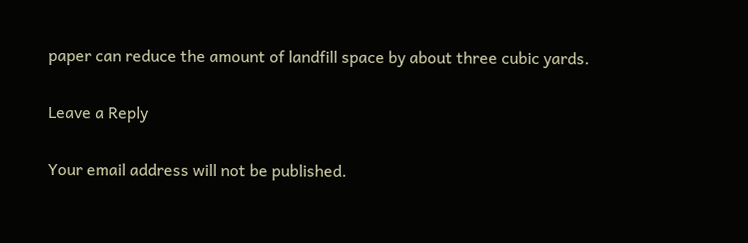paper can reduce the amount of landfill space by about three cubic yards.

Leave a Reply

Your email address will not be published.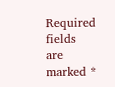Required fields are marked *